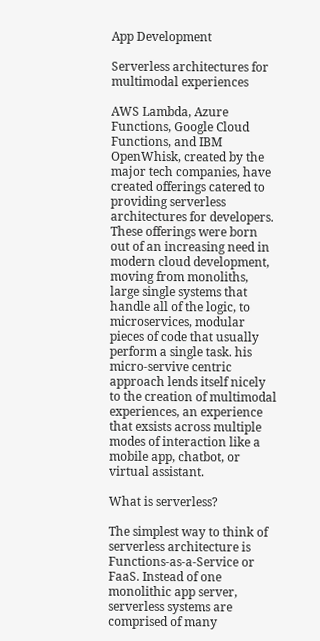App Development

Serverless architectures for multimodal experiences

AWS Lambda, Azure Functions, Google Cloud Functions, and IBM OpenWhisk, created by the major tech companies, have created offerings catered to providing serverless architectures for developers. These offerings were born out of an increasing need in modern cloud development, moving from monoliths, large single systems that handle all of the logic, to microservices, modular pieces of code that usually perform a single task. his micro-servive centric approach lends itself nicely to the creation of multimodal experiences, an experience that exsists across multiple modes of interaction like a mobile app, chatbot, or virtual assistant.

What is serverless?

The simplest way to think of serverless architecture is Functions-as-a-Service or FaaS. Instead of one monolithic app server, serverless systems are comprised of many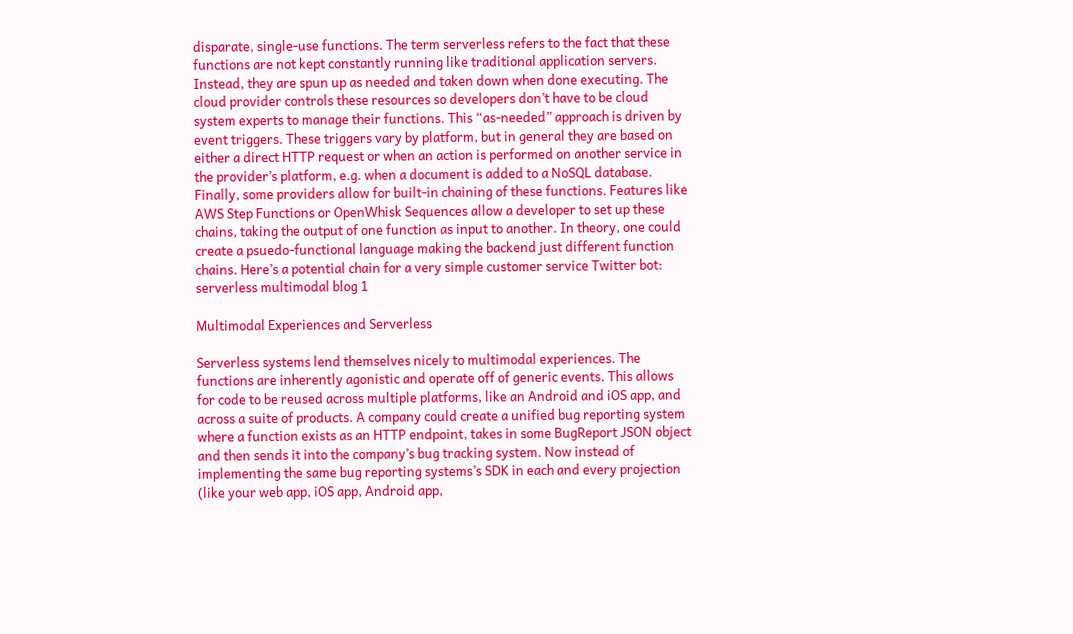disparate, single-use functions. The term serverless refers to the fact that these functions are not kept constantly running like traditional application servers. Instead, they are spun up as needed and taken down when done executing. The cloud provider controls these resources so developers don’t have to be cloud system experts to manage their functions. This “as-needed” approach is driven by event triggers. These triggers vary by platform, but in general they are based on either a direct HTTP request or when an action is performed on another service in the provider’s platform, e.g. when a document is added to a NoSQL database. Finally, some providers allow for built-in chaining of these functions. Features like AWS Step Functions or OpenWhisk Sequences allow a developer to set up these chains, taking the output of one function as input to another. In theory, one could create a psuedo-functional language making the backend just different function chains. Here’s a potential chain for a very simple customer service Twitter bot: serverless multimodal blog 1

Multimodal Experiences and Serverless

Serverless systems lend themselves nicely to multimodal experiences. The functions are inherently agonistic and operate off of generic events. This allows for code to be reused across multiple platforms, like an Android and iOS app, and across a suite of products. A company could create a unified bug reporting system where a function exists as an HTTP endpoint, takes in some BugReport JSON object and then sends it into the company’s bug tracking system. Now instead of implementing the same bug reporting systems’s SDK in each and every projection (like your web app, iOS app, Android app,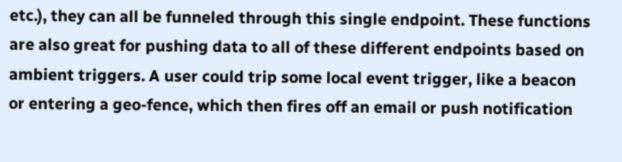etc.), they can all be funneled through this single endpoint. These functions are also great for pushing data to all of these different endpoints based on ambient triggers. A user could trip some local event trigger, like a beacon or entering a geo-fence, which then fires off an email or push notification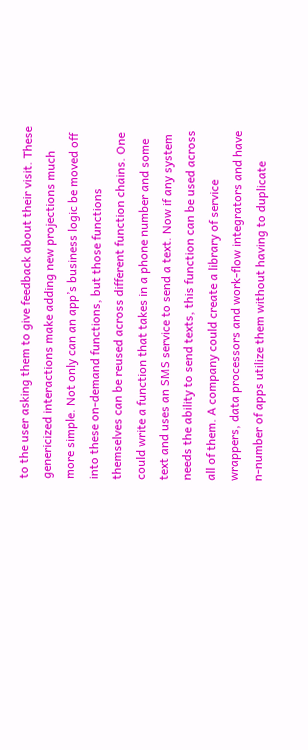to the user asking them to give feedback about their visit. These genericized interactions make adding new projections much more simple. Not only can an app’s business logic be moved off into these on-demand functions, but those functions themselves can be reused across different function chains. One could write a function that takes in a phone number and some text and uses an SMS service to send a text. Now if any system needs the ability to send texts, this function can be used across all of them. A company could create a library of service wrappers, data processors and work-flow integrators and have n-number of apps utilize them without having to duplicate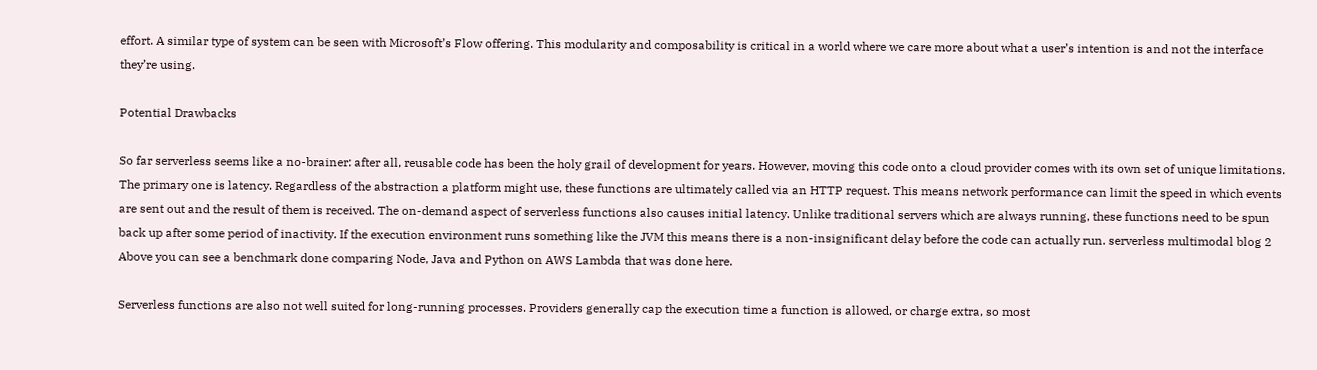effort. A similar type of system can be seen with Microsoft’s Flow offering. This modularity and composability is critical in a world where we care more about what a user’s intention is and not the interface they’re using.

Potential Drawbacks

So far serverless seems like a no-brainer: after all, reusable code has been the holy grail of development for years. However, moving this code onto a cloud provider comes with its own set of unique limitations. The primary one is latency. Regardless of the abstraction a platform might use, these functions are ultimately called via an HTTP request. This means network performance can limit the speed in which events are sent out and the result of them is received. The on-demand aspect of serverless functions also causes initial latency. Unlike traditional servers which are always running, these functions need to be spun back up after some period of inactivity. If the execution environment runs something like the JVM this means there is a non-insignificant delay before the code can actually run. serverless multimodal blog 2 Above you can see a benchmark done comparing Node, Java and Python on AWS Lambda that was done here.

Serverless functions are also not well suited for long-running processes. Providers generally cap the execution time a function is allowed, or charge extra, so most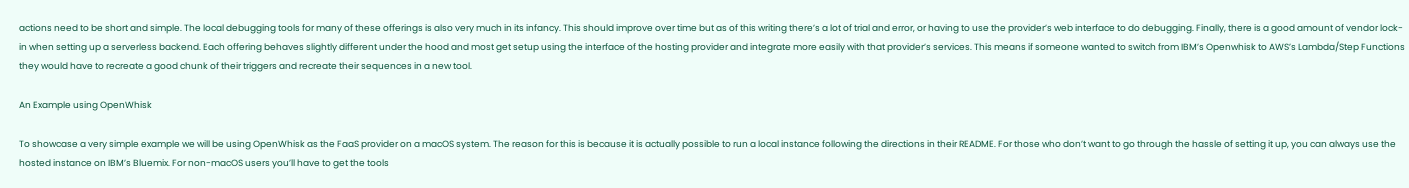actions need to be short and simple. The local debugging tools for many of these offerings is also very much in its infancy. This should improve over time but as of this writing there’s a lot of trial and error, or having to use the provider’s web interface to do debugging. Finally, there is a good amount of vendor lock-in when setting up a serverless backend. Each offering behaves slightly different under the hood and most get setup using the interface of the hosting provider and integrate more easily with that provider’s services. This means if someone wanted to switch from IBM’s Openwhisk to AWS’s Lambda/Step Functions they would have to recreate a good chunk of their triggers and recreate their sequences in a new tool.

An Example using OpenWhisk

To showcase a very simple example we will be using OpenWhisk as the FaaS provider on a macOS system. The reason for this is because it is actually possible to run a local instance following the directions in their README. For those who don’t want to go through the hassle of setting it up, you can always use the hosted instance on IBM’s Bluemix. For non-macOS users you’ll have to get the tools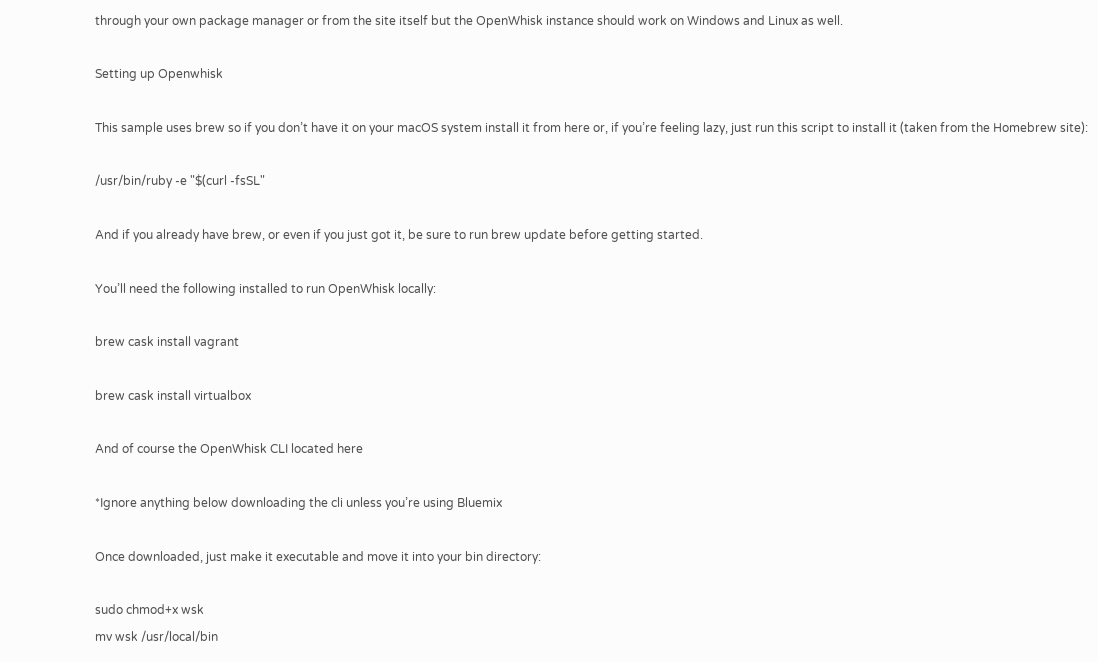through your own package manager or from the site itself but the OpenWhisk instance should work on Windows and Linux as well.

Setting up Openwhisk

This sample uses brew so if you don’t have it on your macOS system install it from here or, if you’re feeling lazy, just run this script to install it (taken from the Homebrew site):

/usr/bin/ruby -e "$(curl -fsSL"

And if you already have brew, or even if you just got it, be sure to run brew update before getting started.

You’ll need the following installed to run OpenWhisk locally:

brew cask install vagrant

brew cask install virtualbox

And of course the OpenWhisk CLI located here

*Ignore anything below downloading the cli unless you’re using Bluemix

Once downloaded, just make it executable and move it into your bin directory:

sudo chmod+x wsk
mv wsk /usr/local/bin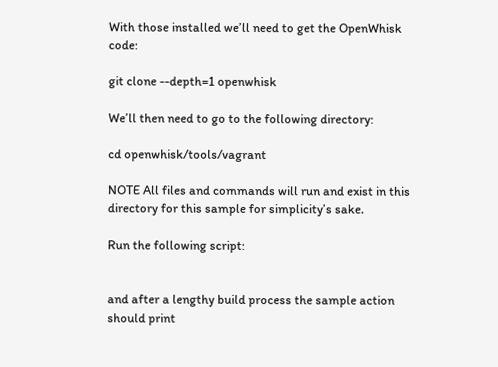With those installed we’ll need to get the OpenWhisk code:

git clone --depth=1 openwhisk

We’ll then need to go to the following directory:

cd openwhisk/tools/vagrant

NOTE All files and commands will run and exist in this directory for this sample for simplicity’s sake.

Run the following script:


and after a lengthy build process the sample action should print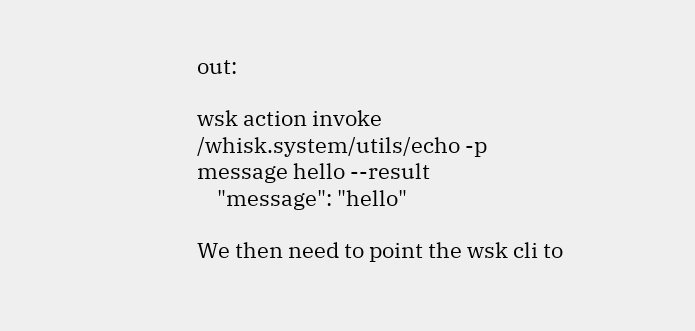out:

wsk action invoke /whisk.system/utils/echo -p message hello --result
    "message": "hello"

We then need to point the wsk cli to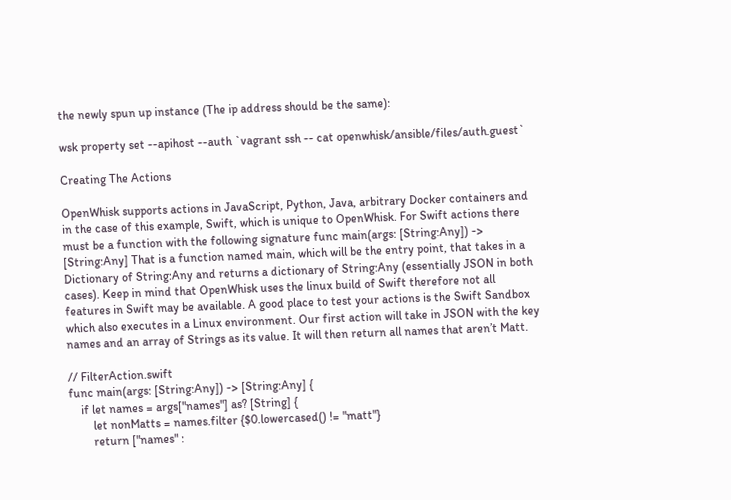the newly spun up instance (The ip address should be the same):

wsk property set --apihost --auth `vagrant ssh -- cat openwhisk/ansible/files/auth.guest`

Creating The Actions

OpenWhisk supports actions in JavaScript, Python, Java, arbitrary Docker containers and in the case of this example, Swift, which is unique to OpenWhisk. For Swift actions there must be a function with the following signature func main(args: [String:Any]) -> [String:Any] That is a function named main, which will be the entry point, that takes in a Dictionary of String:Any and returns a dictionary of String:Any (essentially JSON in both cases). Keep in mind that OpenWhisk uses the linux build of Swift therefore not all features in Swift may be available. A good place to test your actions is the Swift Sandbox which also executes in a Linux environment. Our first action will take in JSON with the key names and an array of Strings as its value. It will then return all names that aren’t Matt.

// FilterAction.swift
func main(args: [String:Any]) -> [String:Any] {
    if let names = args["names"] as? [String] {
        let nonMatts = names.filter {$0.lowercased() != "matt"}
        return ["names" :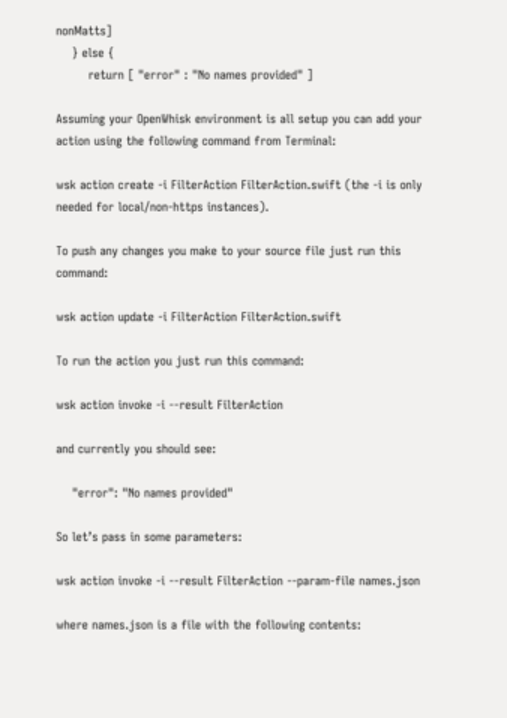nonMatts]
    } else {
        return [ "error" : "No names provided" ]

Assuming your OpenWhisk environment is all setup you can add your action using the following command from Terminal:

wsk action create -i FilterAction FilterAction.swift (the -i is only needed for local/non-https instances).

To push any changes you make to your source file just run this command:

wsk action update -i FilterAction FilterAction.swift

To run the action you just run this command:

wsk action invoke -i --result FilterAction

and currently you should see:

    "error": "No names provided"

So let’s pass in some parameters:

wsk action invoke -i --result FilterAction --param-file names.json

where names.json is a file with the following contents: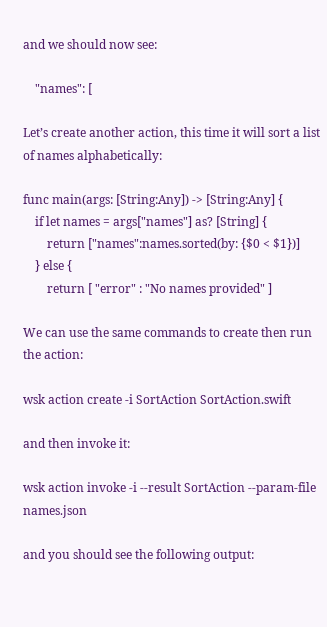and we should now see:

    "names": [

Let’s create another action, this time it will sort a list of names alphabetically:

func main(args: [String:Any]) -> [String:Any] {
    if let names = args["names"] as? [String] {
        return ["names":names.sorted(by: {$0 < $1})]
    } else {
        return [ "error" : "No names provided" ]

We can use the same commands to create then run the action:

wsk action create -i SortAction SortAction.swift

and then invoke it:

wsk action invoke -i --result SortAction --param-file names.json

and you should see the following output: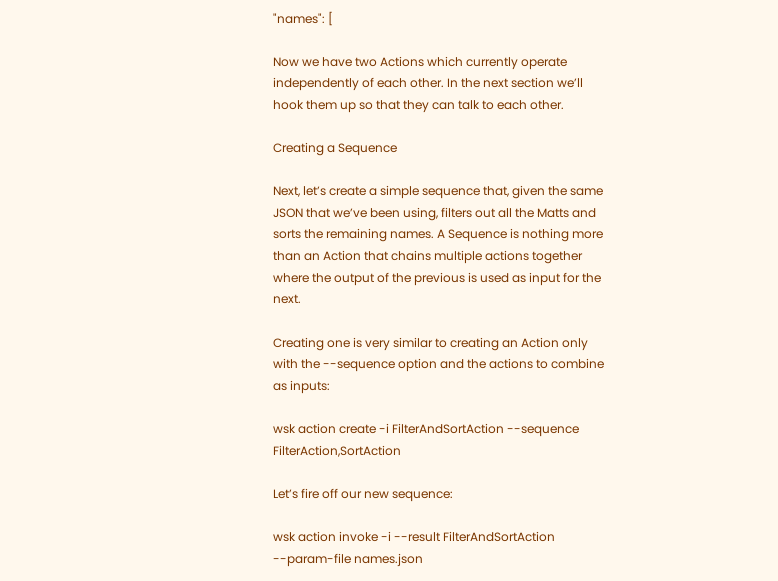"names": [

Now we have two Actions which currently operate independently of each other. In the next section we’ll hook them up so that they can talk to each other.

Creating a Sequence

Next, let’s create a simple sequence that, given the same JSON that we’ve been using, filters out all the Matts and sorts the remaining names. A Sequence is nothing more than an Action that chains multiple actions together where the output of the previous is used as input for the next.

Creating one is very similar to creating an Action only with the --sequence option and the actions to combine as inputs:

wsk action create -i FilterAndSortAction --sequence FilterAction,SortAction

Let’s fire off our new sequence:

wsk action invoke -i --result FilterAndSortAction --param-file names.json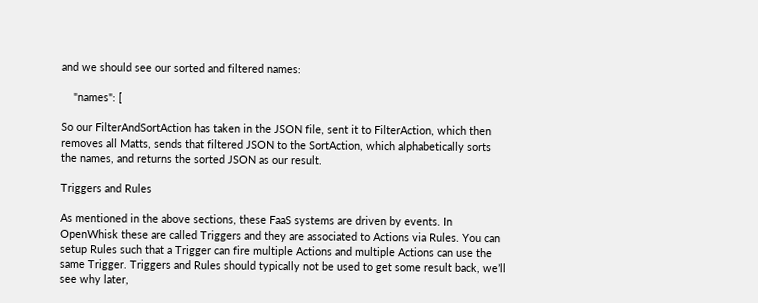and we should see our sorted and filtered names:

    "names": [

So our FilterAndSortAction has taken in the JSON file, sent it to FilterAction, which then removes all Matts, sends that filtered JSON to the SortAction, which alphabetically sorts the names, and returns the sorted JSON as our result.

Triggers and Rules

As mentioned in the above sections, these FaaS systems are driven by events. In OpenWhisk these are called Triggers and they are associated to Actions via Rules. You can setup Rules such that a Trigger can fire multiple Actions and multiple Actions can use the same Trigger. Triggers and Rules should typically not be used to get some result back, we’ll see why later,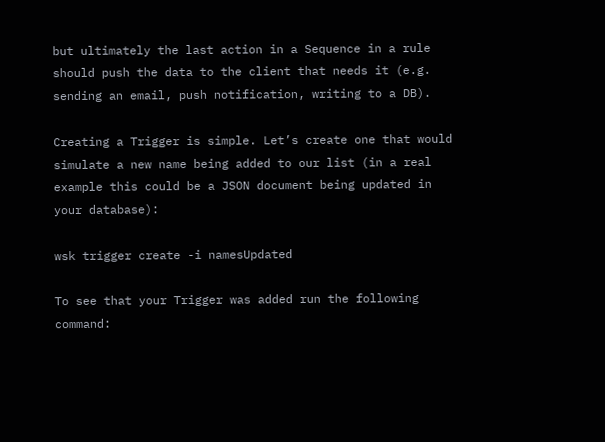but ultimately the last action in a Sequence in a rule should push the data to the client that needs it (e.g. sending an email, push notification, writing to a DB).

Creating a Trigger is simple. Let’s create one that would simulate a new name being added to our list (in a real example this could be a JSON document being updated in your database):

wsk trigger create -i namesUpdated

To see that your Trigger was added run the following command: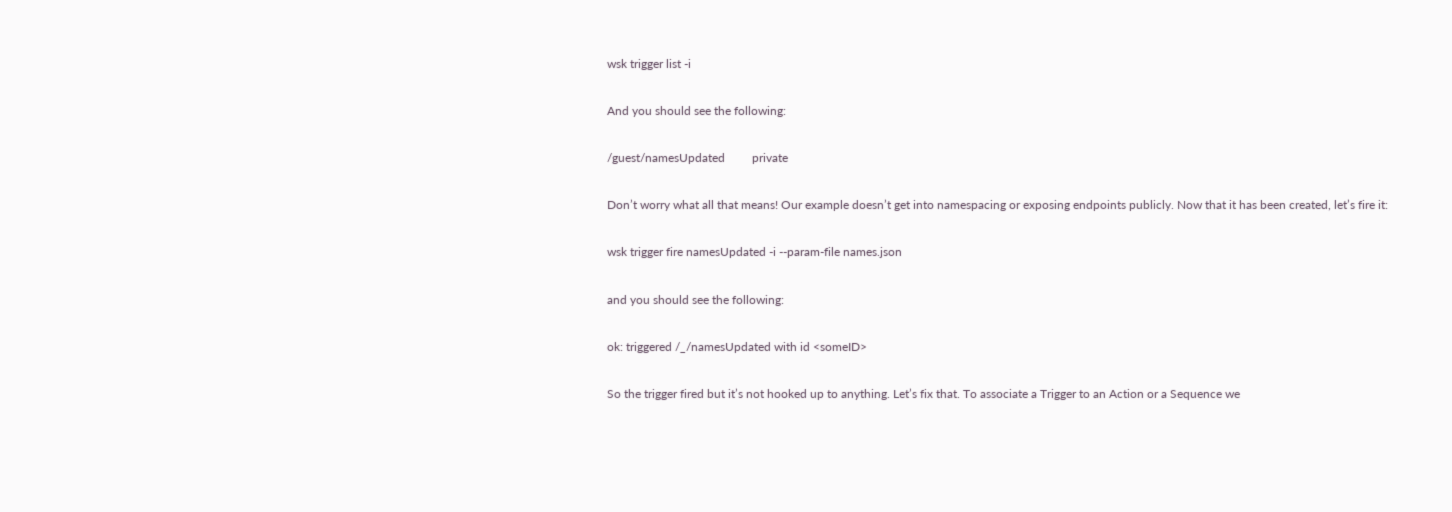wsk trigger list -i

And you should see the following:

/guest/namesUpdated         private

Don’t worry what all that means! Our example doesn’t get into namespacing or exposing endpoints publicly. Now that it has been created, let’s fire it:

wsk trigger fire namesUpdated -i --param-file names.json

and you should see the following:

ok: triggered /_/namesUpdated with id <someID>

So the trigger fired but it’s not hooked up to anything. Let’s fix that. To associate a Trigger to an Action or a Sequence we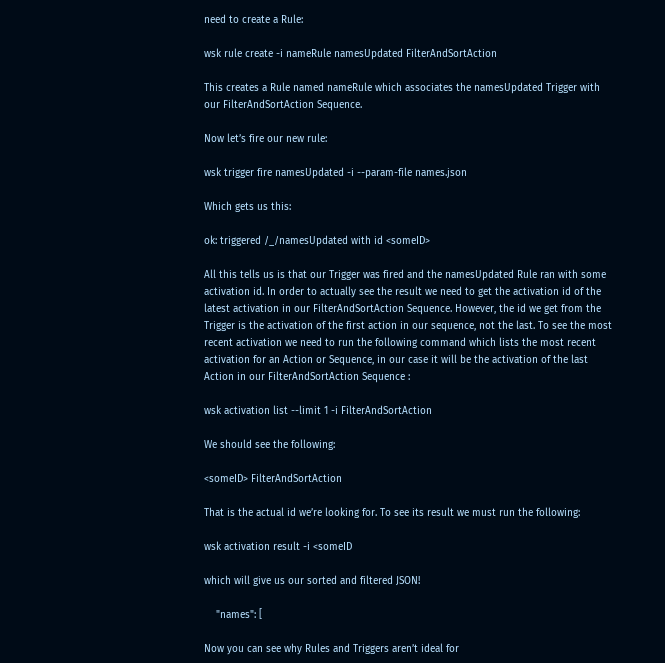need to create a Rule:

wsk rule create -i nameRule namesUpdated FilterAndSortAction

This creates a Rule named nameRule which associates the namesUpdated Trigger with our FilterAndSortAction Sequence.

Now let’s fire our new rule:

wsk trigger fire namesUpdated -i --param-file names.json

Which gets us this:

ok: triggered /_/namesUpdated with id <someID>

All this tells us is that our Trigger was fired and the namesUpdated Rule ran with some activation id. In order to actually see the result we need to get the activation id of the latest activation in our FilterAndSortAction Sequence. However, the id we get from the Trigger is the activation of the first action in our sequence, not the last. To see the most recent activation we need to run the following command which lists the most recent activation for an Action or Sequence, in our case it will be the activation of the last Action in our FilterAndSortAction Sequence :

wsk activation list --limit 1 -i FilterAndSortAction

We should see the following:

<someID> FilterAndSortAction

That is the actual id we’re looking for. To see its result we must run the following:

wsk activation result -i <someID

which will give us our sorted and filtered JSON!

    "names": [

Now you can see why Rules and Triggers aren’t ideal for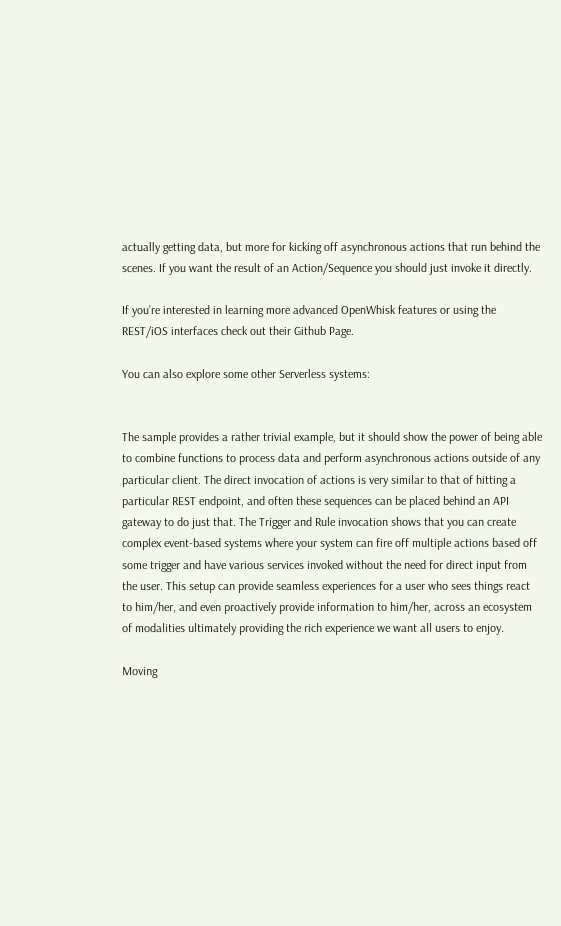actually getting data, but more for kicking off asynchronous actions that run behind the scenes. If you want the result of an Action/Sequence you should just invoke it directly.

If you’re interested in learning more advanced OpenWhisk features or using the REST/iOS interfaces check out their Github Page.

You can also explore some other Serverless systems:


The sample provides a rather trivial example, but it should show the power of being able to combine functions to process data and perform asynchronous actions outside of any particular client. The direct invocation of actions is very similar to that of hitting a particular REST endpoint, and often these sequences can be placed behind an API gateway to do just that. The Trigger and Rule invocation shows that you can create complex event-based systems where your system can fire off multiple actions based off some trigger and have various services invoked without the need for direct input from the user. This setup can provide seamless experiences for a user who sees things react to him/her, and even proactively provide information to him/her, across an ecosystem of modalities ultimately providing the rich experience we want all users to enjoy.

Moving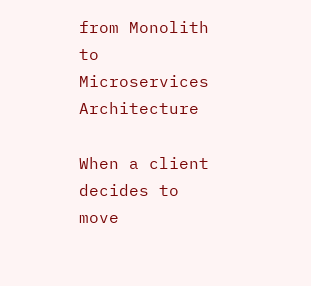from Monolith to Microservices Architecture

When a client decides to move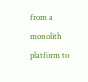from a monolith platform to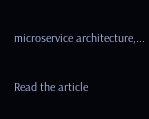microservice architecture,...

Read the article